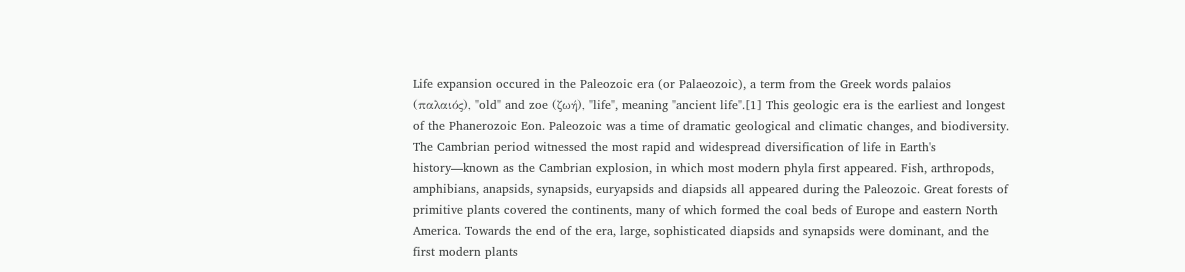Life expansion occured in the Paleozoic era (or Palaeozoic), a term from the Greek words palaios (παλαιός), "old" and zoe (ζωή), "life", meaning "ancient life".[1] This geologic era is the earliest and longest of the Phanerozoic Eon. Paleozoic was a time of dramatic geological and climatic changes, and biodiversity. The Cambrian period witnessed the most rapid and widespread diversification of life in Earth's history—known as the Cambrian explosion, in which most modern phyla first appeared. Fish, arthropods, amphibians, anapsids, synapsids, euryapsids and diapsids all appeared during the Paleozoic. Great forests of primitive plants covered the continents, many of which formed the coal beds of Europe and eastern North America. Towards the end of the era, large, sophisticated diapsids and synapsids were dominant, and the first modern plants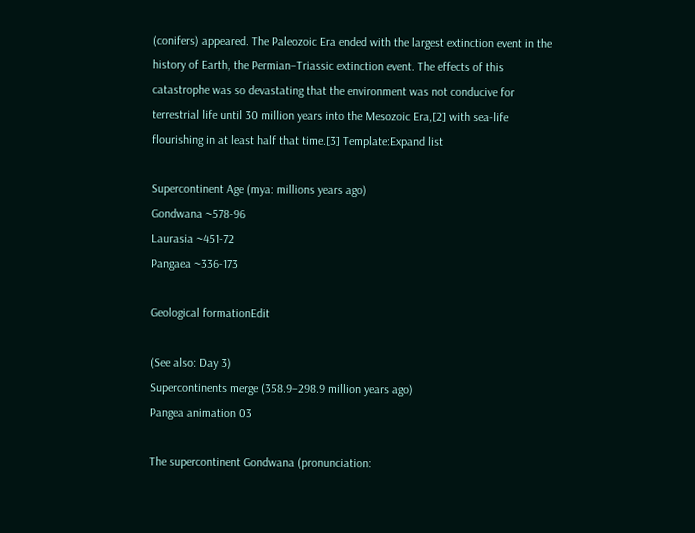(conifers) appeared. The Paleozoic Era ended with the largest extinction event in the history of Earth, the Permian–Triassic extinction event. The effects of this catastrophe was so devastating that the environment was not conducive for terrestrial life until 30 million years into the Mesozoic Era,[2] with sea-life flourishing in at least half that time.[3] Template:Expand list

Supercontinent Age (mya: millions years ago)
Gondwana ~578-96
Laurasia ~451-72
Pangaea ~336-173

Geological formationEdit

(See also: Day 3)
Supercontinents merge (358.9–298.9 million years ago)
Pangea animation 03

The supercontinent Gondwana (pronunciation: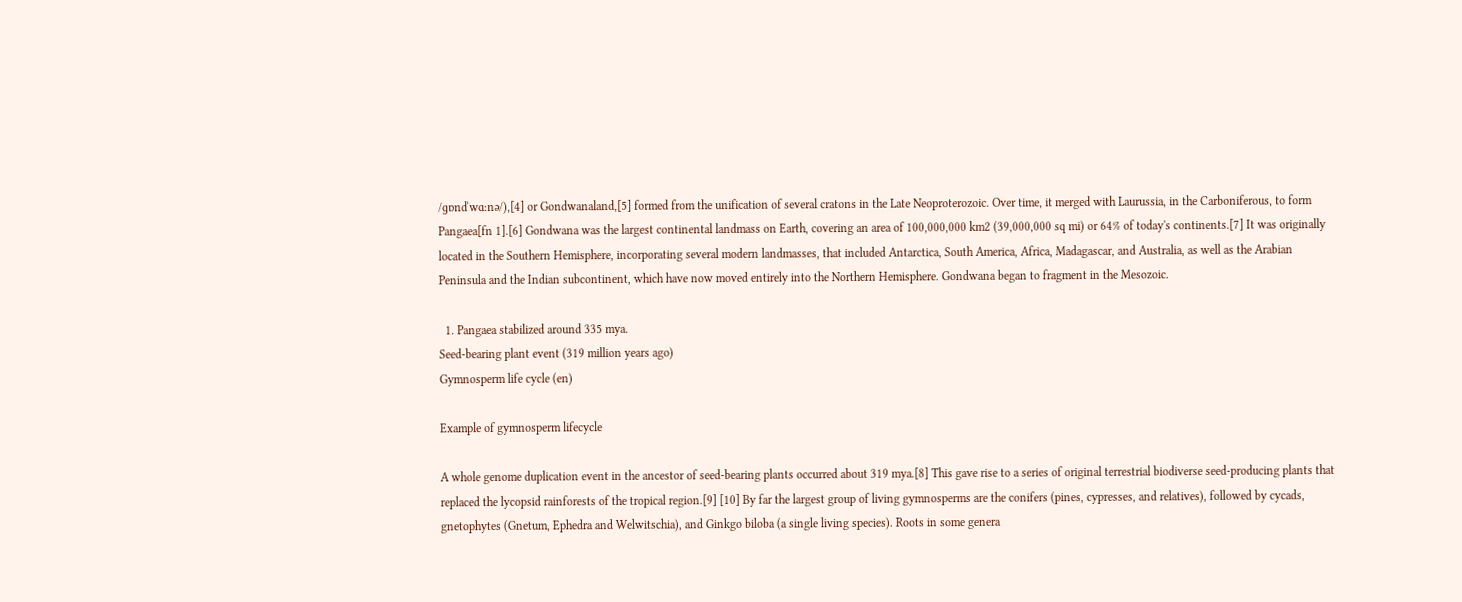/ɡɒndˈwɑːnə/),[4] or Gondwanaland,[5] formed from the unification of several cratons in the Late Neoproterozoic. Over time, it merged with Laurussia, in the Carboniferous, to form Pangaea[fn 1].[6] Gondwana was the largest continental landmass on Earth, covering an area of 100,000,000 km2 (39,000,000 sq mi) or 64% of today's continents.[7] It was originally located in the Southern Hemisphere, incorporating several modern landmasses, that included Antarctica, South America, Africa, Madagascar, and Australia, as well as the Arabian Peninsula and the Indian subcontinent, which have now moved entirely into the Northern Hemisphere. Gondwana began to fragment in the Mesozoic.

  1. Pangaea stabilized around 335 mya.
Seed-bearing plant event (319 million years ago)
Gymnosperm life cycle (en)

Example of gymnosperm lifecycle

A whole genome duplication event in the ancestor of seed-bearing plants occurred about 319 mya.[8] This gave rise to a series of original terrestrial biodiverse seed-producing plants that replaced the lycopsid rainforests of the tropical region.[9] [10] By far the largest group of living gymnosperms are the conifers (pines, cypresses, and relatives), followed by cycads, gnetophytes (Gnetum, Ephedra and Welwitschia), and Ginkgo biloba (a single living species). Roots in some genera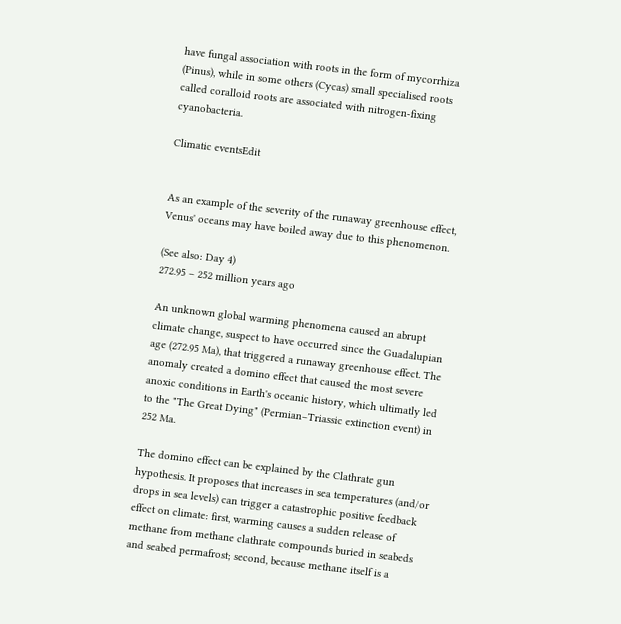have fungal association with roots in the form of mycorrhiza (Pinus), while in some others (Cycas) small specialised roots called coralloid roots are associated with nitrogen-fixing cyanobacteria.

Climatic eventsEdit


As an example of the severity of the runaway greenhouse effect, Venus' oceans may have boiled away due to this phenomenon.

(See also: Day 4)
272.95 – 252 million years ago

An unknown global warming phenomena caused an abrupt climate change, suspect to have occurred since the Guadalupian age (272.95 Ma), that triggered a runaway greenhouse effect. The anomaly created a domino effect that caused the most severe anoxic conditions in Earth's oceanic history, which ultimatly led to the "The Great Dying" (Permian–Triassic extinction event) in 252 Ma.

The domino effect can be explained by the Clathrate gun hypothesis. It proposes that increases in sea temperatures (and/or drops in sea levels) can trigger a catastrophic positive feedback effect on climate: first, warming causes a sudden release of methane from methane clathrate compounds buried in seabeds and seabed permafrost; second, because methane itself is a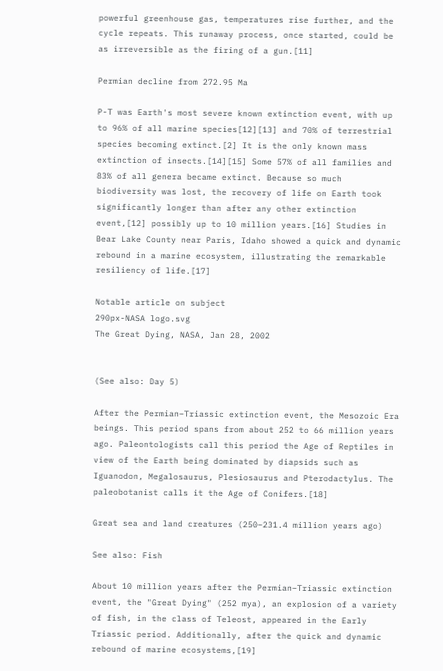powerful greenhouse gas, temperatures rise further, and the cycle repeats. This runaway process, once started, could be as irreversible as the firing of a gun.[11]

Permian decline from 272.95 Ma

P-T was Earth's most severe known extinction event, with up to 96% of all marine species[12][13] and 70% of terrestrial species becoming extinct.[2] It is the only known mass extinction of insects.[14][15] Some 57% of all families and 83% of all genera became extinct. Because so much biodiversity was lost, the recovery of life on Earth took significantly longer than after any other extinction event,[12] possibly up to 10 million years.[16] Studies in Bear Lake County near Paris, Idaho showed a quick and dynamic rebound in a marine ecosystem, illustrating the remarkable resiliency of life.[17]

Notable article on subject
290px-NASA logo.svg
The Great Dying, NASA, Jan 28, 2002


(See also: Day 5)

After the Permian–Triassic extinction event, the Mesozoic Era beings. This period spans from about 252 to 66 million years ago. Paleontologists call this period the Age of Reptiles in view of the Earth being dominated by diapsids such as Iguanodon, Megalosaurus, Plesiosaurus and Pterodactylus. The paleobotanist calls it the Age of Conifers.[18]

Great sea and land creatures (250–231.4 million years ago)

See also: Fish

About 10 million years after the Permian–Triassic extinction event, the "Great Dying" (252 mya), an explosion of a variety of fish, in the class of Teleost, appeared in the Early Triassic period. Additionally, after the quick and dynamic rebound of marine ecosystems,[19]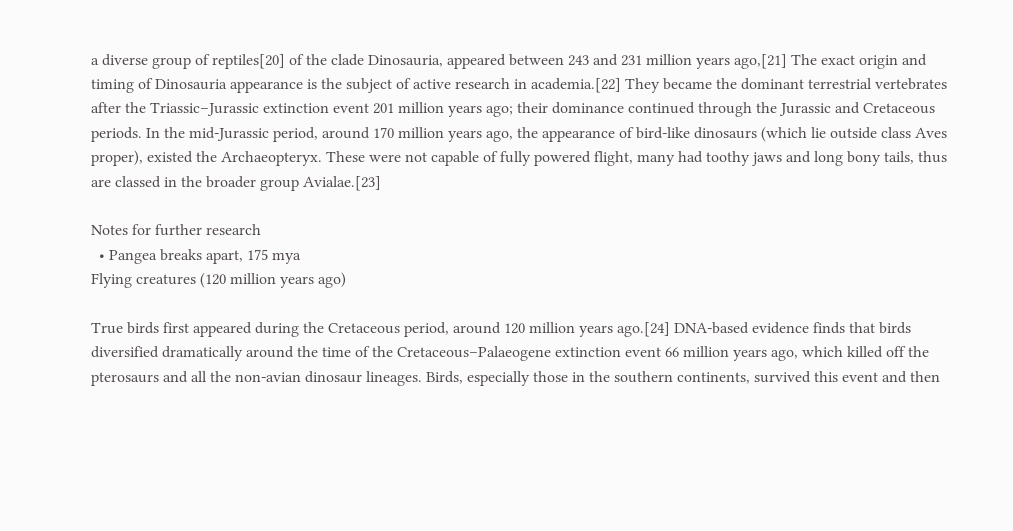a diverse group of reptiles[20] of the clade Dinosauria, appeared between 243 and 231 million years ago,[21] The exact origin and timing of Dinosauria appearance is the subject of active research in academia.[22] They became the dominant terrestrial vertebrates after the Triassic–Jurassic extinction event 201 million years ago; their dominance continued through the Jurassic and Cretaceous periods. In the mid-Jurassic period, around 170 million years ago, the appearance of bird-like dinosaurs (which lie outside class Aves proper), existed the Archaeopteryx. These were not capable of fully powered flight, many had toothy jaws and long bony tails, thus are classed in the broader group Avialae.[23]

Notes for further research
  • Pangea breaks apart, 175 mya
Flying creatures (120 million years ago)

True birds first appeared during the Cretaceous period, around 120 million years ago.[24] DNA-based evidence finds that birds diversified dramatically around the time of the Cretaceous–Palaeogene extinction event 66 million years ago, which killed off the pterosaurs and all the non-avian dinosaur lineages. Birds, especially those in the southern continents, survived this event and then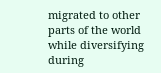migrated to other parts of the world while diversifying during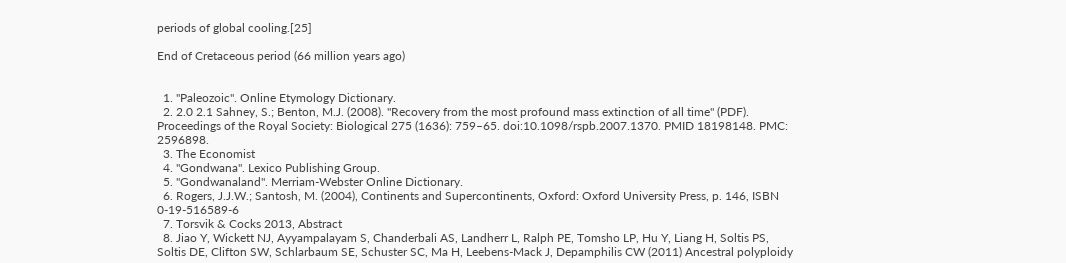periods of global cooling.[25]

End of Cretaceous period (66 million years ago)


  1. "Paleozoic". Online Etymology Dictionary.
  2. 2.0 2.1 Sahney, S.; Benton, M.J. (2008). "Recovery from the most profound mass extinction of all time" (PDF). Proceedings of the Royal Society: Biological 275 (1636): 759–65. doi:10.1098/rspb.2007.1370. PMID 18198148. PMC: 2596898.
  3. The Economist
  4. "Gondwana". Lexico Publishing Group.
  5. "Gondwanaland". Merriam-Webster Online Dictionary.
  6. Rogers, J.J.W.; Santosh, M. (2004), Continents and Supercontinents, Oxford: Oxford University Press, p. 146, ISBN 0-19-516589-6
  7. Torsvik & Cocks 2013, Abstract
  8. Jiao Y, Wickett NJ, Ayyampalayam S, Chanderbali AS, Landherr L, Ralph PE, Tomsho LP, Hu Y, Liang H, Soltis PS, Soltis DE, Clifton SW, Schlarbaum SE, Schuster SC, Ma H, Leebens-Mack J, Depamphilis CW (2011) Ancestral polyploidy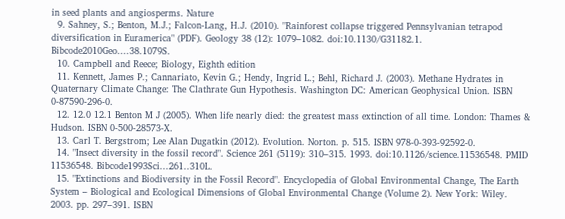in seed plants and angiosperms. Nature
  9. Sahney, S.; Benton, M.J.; Falcon-Lang, H.J. (2010). "Rainforest collapse triggered Pennsylvanian tetrapod diversification in Euramerica" (PDF). Geology 38 (12): 1079–1082. doi:10.1130/G31182.1. Bibcode2010Geo....38.1079S.
  10. Campbell and Reece; Biology, Eighth edition
  11. Kennett, James P.; Cannariato, Kevin G.; Hendy, Ingrid L.; Behl, Richard J. (2003). Methane Hydrates in Quaternary Climate Change: The Clathrate Gun Hypothesis. Washington DC: American Geophysical Union. ISBN 0-87590-296-0.
  12. 12.0 12.1 Benton M J (2005). When life nearly died: the greatest mass extinction of all time. London: Thames & Hudson. ISBN 0-500-28573-X.
  13. Carl T. Bergstrom; Lee Alan Dugatkin (2012). Evolution. Norton. p. 515. ISBN 978-0-393-92592-0.
  14. "Insect diversity in the fossil record". Science 261 (5119): 310–315. 1993. doi:10.1126/science.11536548. PMID 11536548. Bibcode1993Sci...261..310L.
  15. "Extinctions and Biodiversity in the Fossil Record". Encyclopedia of Global Environmental Change, The Earth System – Biological and Ecological Dimensions of Global Environmental Change (Volume 2). New York: Wiley. 2003. pp. 297–391. ISBN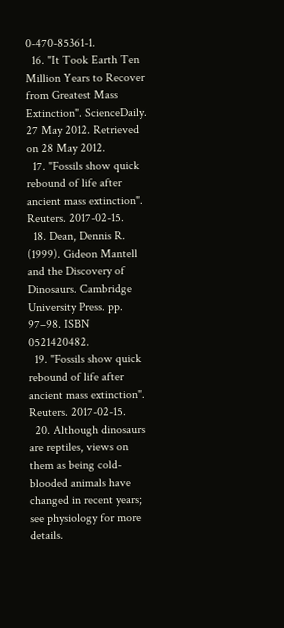0-470-85361-1.
  16. "It Took Earth Ten Million Years to Recover from Greatest Mass Extinction". ScienceDaily. 27 May 2012. Retrieved on 28 May 2012.
  17. "Fossils show quick rebound of life after ancient mass extinction". Reuters. 2017-02-15.
  18. Dean, Dennis R. (1999). Gideon Mantell and the Discovery of Dinosaurs. Cambridge University Press. pp. 97–98. ISBN 0521420482.
  19. "Fossils show quick rebound of life after ancient mass extinction". Reuters. 2017-02-15.
  20. Although dinosaurs are reptiles, views on them as being cold-blooded animals have changed in recent years; see physiology for more details.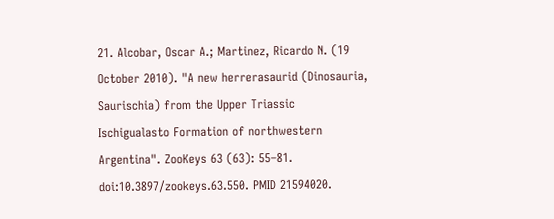21. Alcobar, Oscar A.; Martinez, Ricardo N. (19 October 2010). "A new herrerasaurid (Dinosauria, Saurischia) from the Upper Triassic Ischigualasto Formation of northwestern Argentina". ZooKeys 63 (63): 55–81. doi:10.3897/zookeys.63.550. PMID 21594020.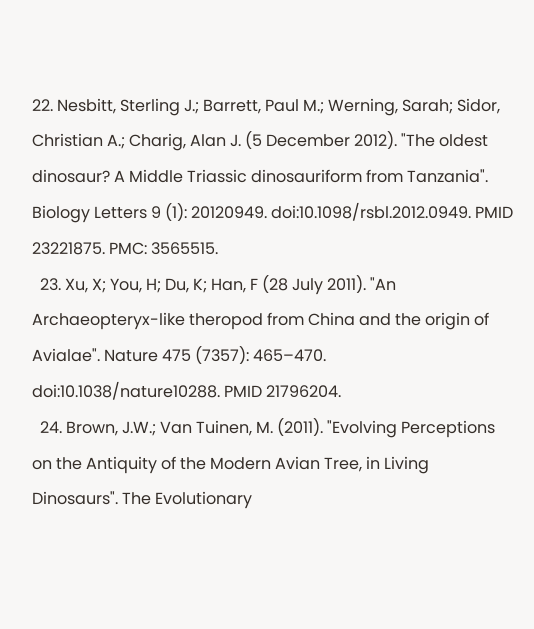22. Nesbitt, Sterling J.; Barrett, Paul M.; Werning, Sarah; Sidor, Christian A.; Charig, Alan J. (5 December 2012). "The oldest dinosaur? A Middle Triassic dinosauriform from Tanzania". Biology Letters 9 (1): 20120949. doi:10.1098/rsbl.2012.0949. PMID 23221875. PMC: 3565515.
  23. Xu, X; You, H; Du, K; Han, F (28 July 2011). "An Archaeopteryx-like theropod from China and the origin of Avialae". Nature 475 (7357): 465–470. doi:10.1038/nature10288. PMID 21796204.
  24. Brown, J.W.; Van Tuinen, M. (2011). "Evolving Perceptions on the Antiquity of the Modern Avian Tree, in Living Dinosaurs". The Evolutionary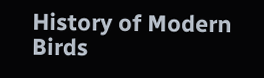History of Modern Birds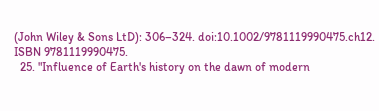(John Wiley & Sons LtD): 306–324. doi:10.1002/9781119990475.ch12. ISBN 9781119990475.
  25. "Influence of Earth's history on the dawn of modern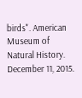birds". American Museum of Natural History. December 11, 2015.